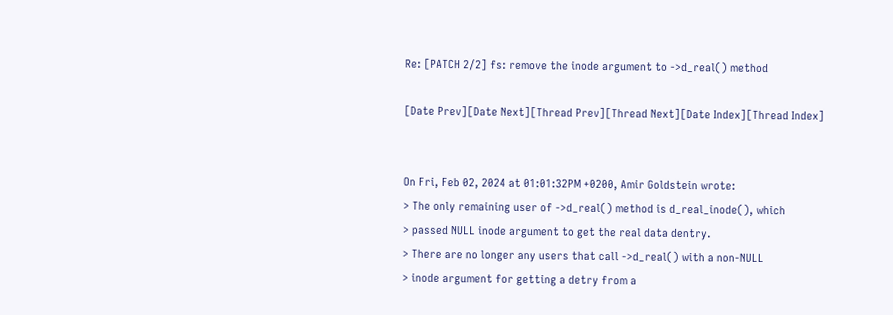Re: [PATCH 2/2] fs: remove the inode argument to ->d_real() method

[Date Prev][Date Next][Thread Prev][Thread Next][Date Index][Thread Index]


On Fri, Feb 02, 2024 at 01:01:32PM +0200, Amir Goldstein wrote:
> The only remaining user of ->d_real() method is d_real_inode(), which
> passed NULL inode argument to get the real data dentry.
> There are no longer any users that call ->d_real() with a non-NULL
> inode argument for getting a detry from a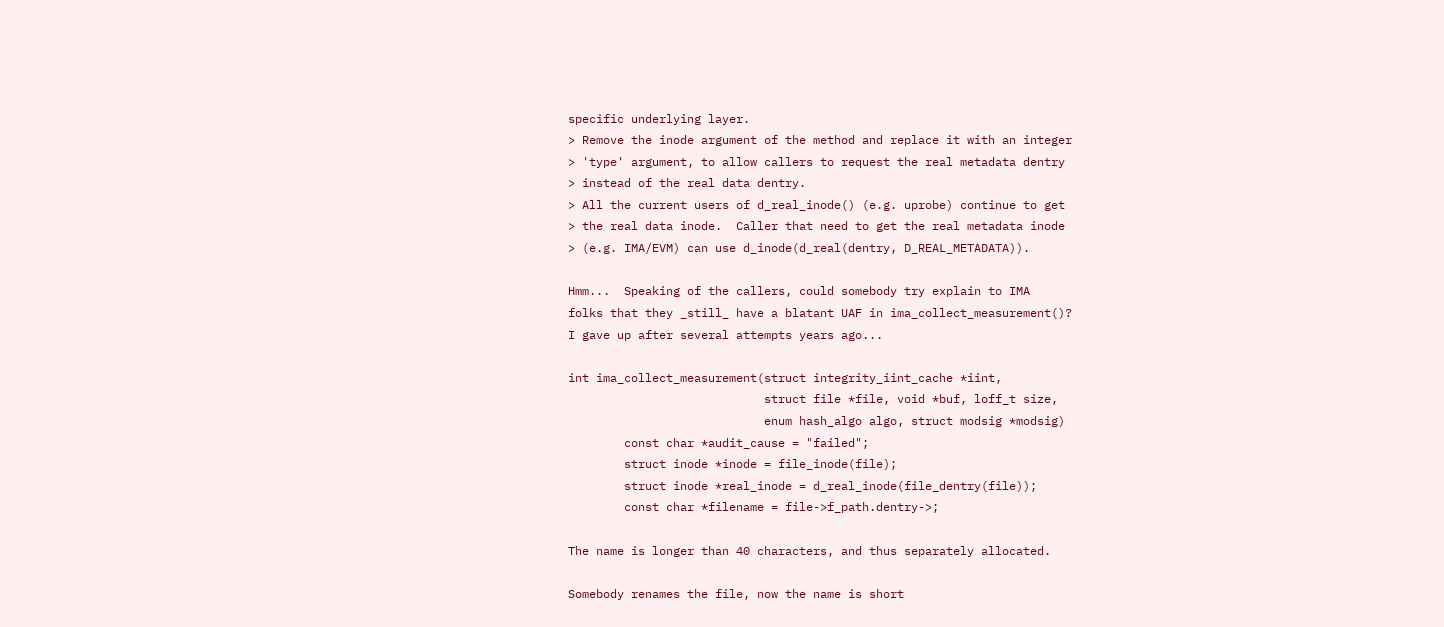specific underlying layer.
> Remove the inode argument of the method and replace it with an integer
> 'type' argument, to allow callers to request the real metadata dentry
> instead of the real data dentry.
> All the current users of d_real_inode() (e.g. uprobe) continue to get
> the real data inode.  Caller that need to get the real metadata inode
> (e.g. IMA/EVM) can use d_inode(d_real(dentry, D_REAL_METADATA)).

Hmm...  Speaking of the callers, could somebody try explain to IMA
folks that they _still_ have a blatant UAF in ima_collect_measurement()?
I gave up after several attempts years ago...

int ima_collect_measurement(struct integrity_iint_cache *iint,
                            struct file *file, void *buf, loff_t size,
                            enum hash_algo algo, struct modsig *modsig)
        const char *audit_cause = "failed";
        struct inode *inode = file_inode(file);
        struct inode *real_inode = d_real_inode(file_dentry(file));
        const char *filename = file->f_path.dentry->;

The name is longer than 40 characters, and thus separately allocated.

Somebody renames the file, now the name is short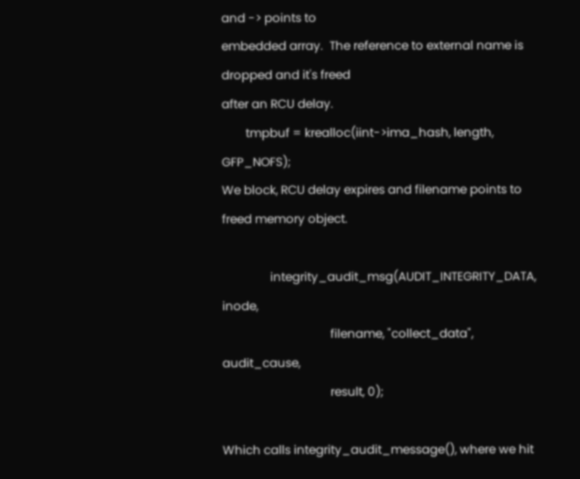and -> points to
embedded array.  The reference to external name is dropped and it's freed
after an RCU delay.
        tmpbuf = krealloc(iint->ima_hash, length, GFP_NOFS);
We block, RCU delay expires and filename points to freed memory object.

                integrity_audit_msg(AUDIT_INTEGRITY_DATA, inode,
                                    filename, "collect_data", audit_cause,
                                    result, 0);

Which calls integrity_audit_message(), where we hit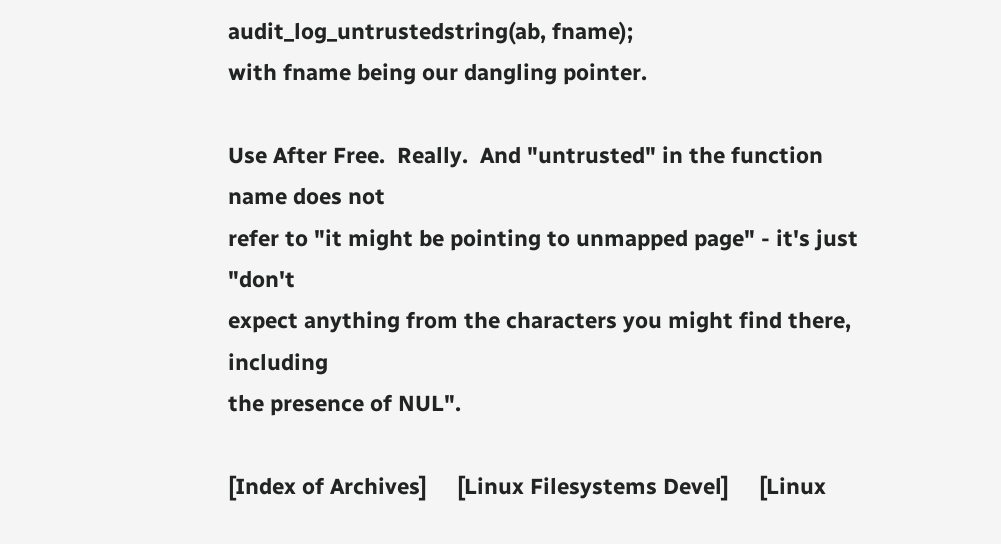audit_log_untrustedstring(ab, fname);
with fname being our dangling pointer.

Use After Free.  Really.  And "untrusted" in the function name does not
refer to "it might be pointing to unmapped page" - it's just "don't
expect anything from the characters you might find there, including
the presence of NUL".

[Index of Archives]     [Linux Filesystems Devel]     [Linux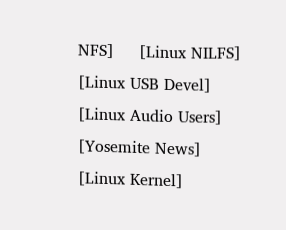NFS]     [Linux NILFS]     [Linux USB Devel]     [Linux Audio Users]     [Yosemite News]     [Linux Kernel]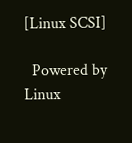[Linux SCSI]

  Powered by Linux